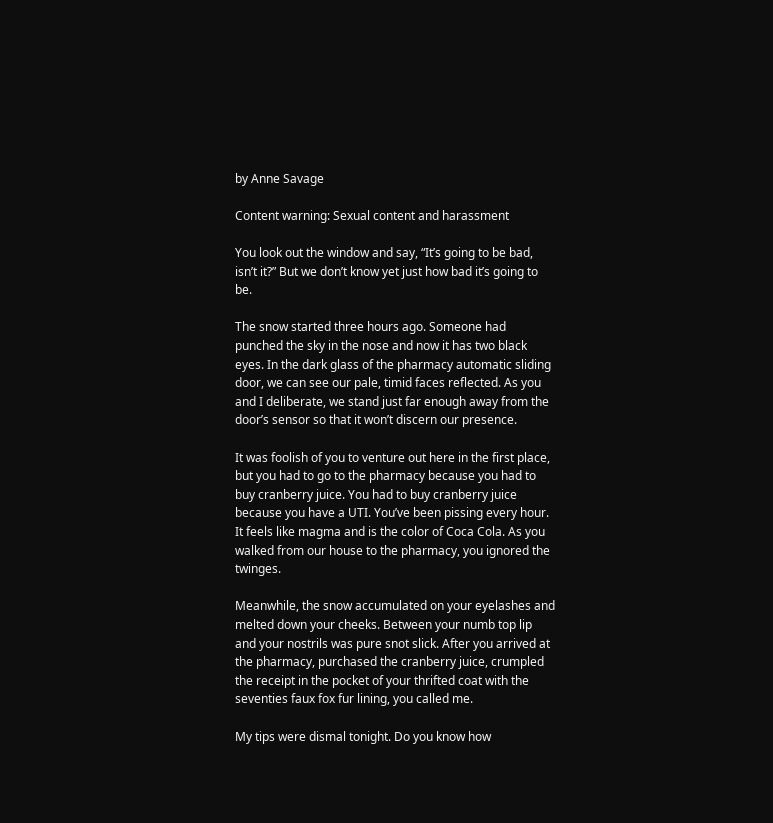by Anne Savage

Content warning: Sexual content and harassment

You look out the window and say, “It’s going to be bad, isn’t it?” But we don’t know yet just how bad it’s going to be.

The snow started three hours ago. Someone had punched the sky in the nose and now it has two black eyes. In the dark glass of the pharmacy automatic sliding door, we can see our pale, timid faces reflected. As you and I deliberate, we stand just far enough away from the door’s sensor so that it won’t discern our presence.

It was foolish of you to venture out here in the first place, but you had to go to the pharmacy because you had to buy cranberry juice. You had to buy cranberry juice because you have a UTI. You’ve been pissing every hour. It feels like magma and is the color of Coca Cola. As you walked from our house to the pharmacy, you ignored the twinges.

Meanwhile, the snow accumulated on your eyelashes and melted down your cheeks. Between your numb top lip and your nostrils was pure snot slick. After you arrived at the pharmacy, purchased the cranberry juice, crumpled the receipt in the pocket of your thrifted coat with the seventies faux fox fur lining, you called me.

My tips were dismal tonight. Do you know how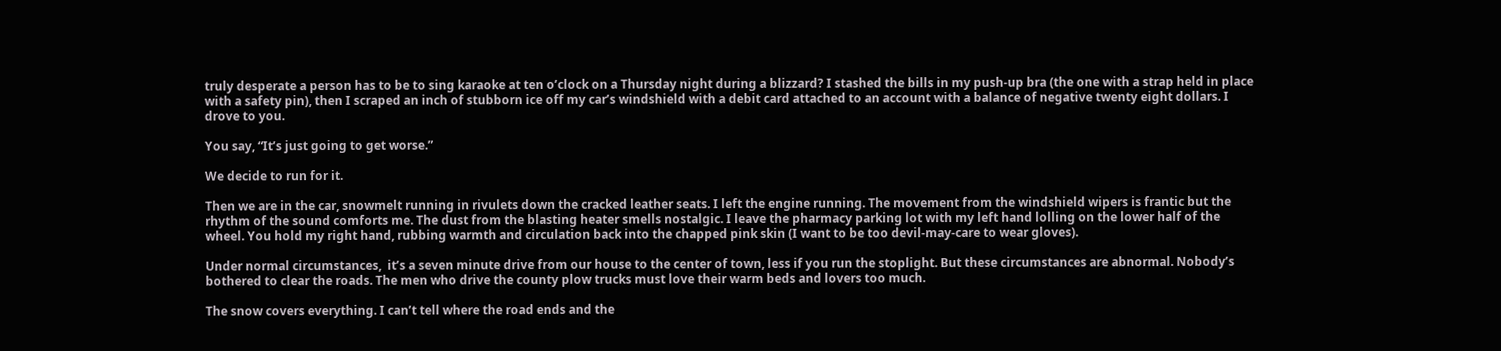truly desperate a person has to be to sing karaoke at ten o’clock on a Thursday night during a blizzard? I stashed the bills in my push-up bra (the one with a strap held in place with a safety pin), then I scraped an inch of stubborn ice off my car’s windshield with a debit card attached to an account with a balance of negative twenty eight dollars. I drove to you.

You say, “It’s just going to get worse.”

We decide to run for it.

Then we are in the car, snowmelt running in rivulets down the cracked leather seats. I left the engine running. The movement from the windshield wipers is frantic but the rhythm of the sound comforts me. The dust from the blasting heater smells nostalgic. I leave the pharmacy parking lot with my left hand lolling on the lower half of the wheel. You hold my right hand, rubbing warmth and circulation back into the chapped pink skin (I want to be too devil-may-care to wear gloves).

Under normal circumstances,  it’s a seven minute drive from our house to the center of town, less if you run the stoplight. But these circumstances are abnormal. Nobody’s bothered to clear the roads. The men who drive the county plow trucks must love their warm beds and lovers too much.

The snow covers everything. I can’t tell where the road ends and the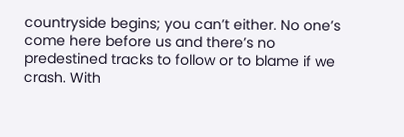countryside begins; you can’t either. No one’s come here before us and there’s no predestined tracks to follow or to blame if we crash. With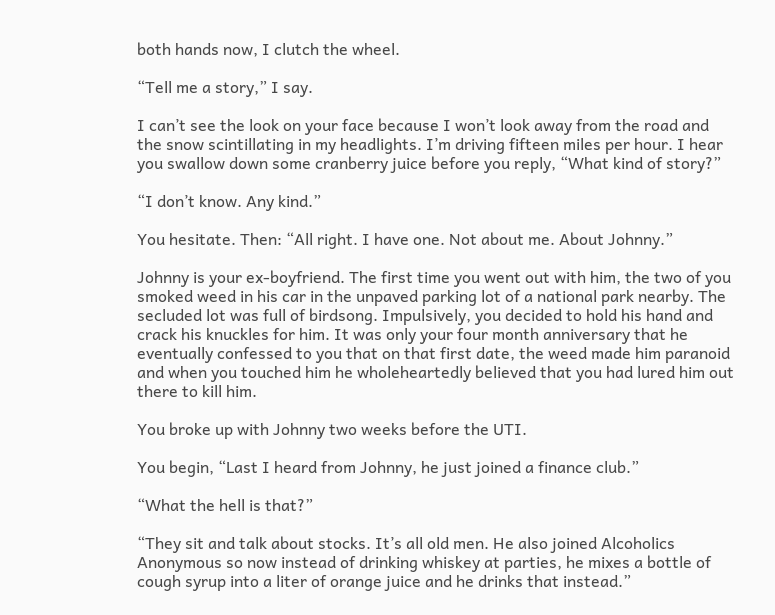both hands now, I clutch the wheel.

“Tell me a story,” I say.

I can’t see the look on your face because I won’t look away from the road and the snow scintillating in my headlights. I’m driving fifteen miles per hour. I hear you swallow down some cranberry juice before you reply, “What kind of story?”

“I don’t know. Any kind.”

You hesitate. Then: “All right. I have one. Not about me. About Johnny.”

Johnny is your ex-boyfriend. The first time you went out with him, the two of you smoked weed in his car in the unpaved parking lot of a national park nearby. The secluded lot was full of birdsong. Impulsively, you decided to hold his hand and crack his knuckles for him. It was only your four month anniversary that he eventually confessed to you that on that first date, the weed made him paranoid and when you touched him he wholeheartedly believed that you had lured him out there to kill him.

You broke up with Johnny two weeks before the UTI.

You begin, “Last I heard from Johnny, he just joined a finance club.”

“What the hell is that?”

“They sit and talk about stocks. It’s all old men. He also joined Alcoholics Anonymous so now instead of drinking whiskey at parties, he mixes a bottle of cough syrup into a liter of orange juice and he drinks that instead.”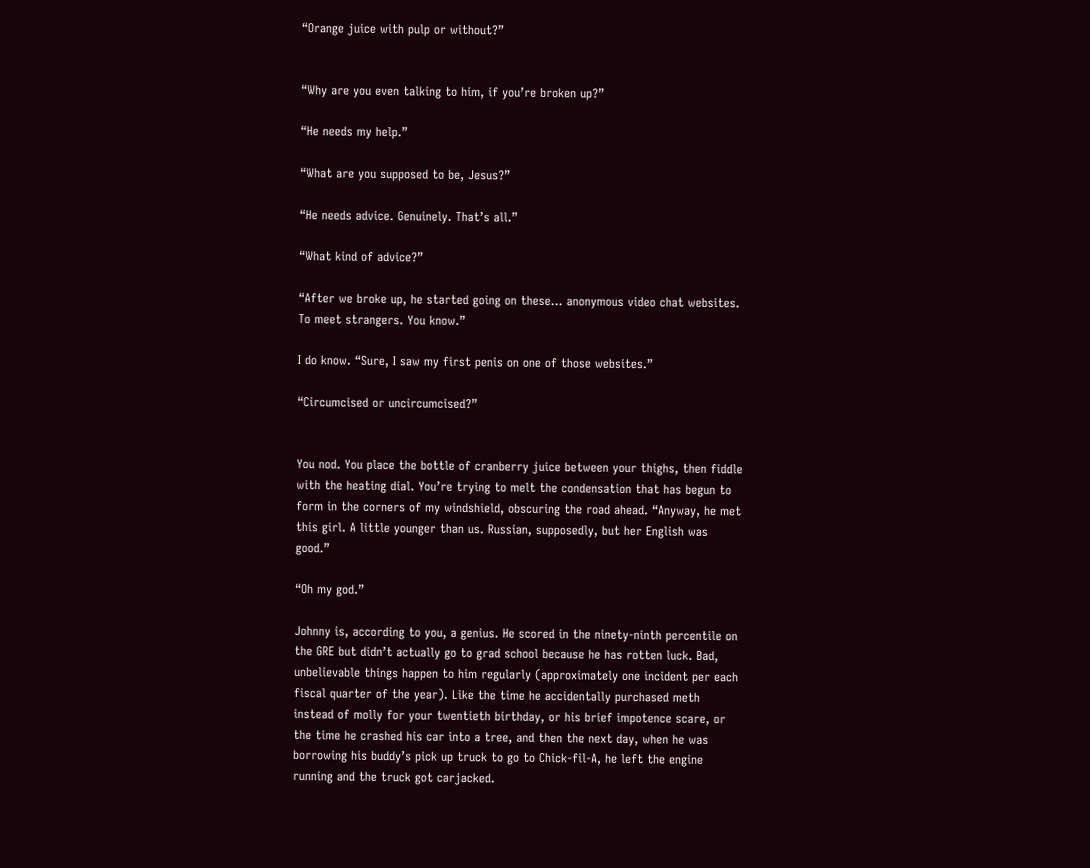“Orange juice with pulp or without?”


“Why are you even talking to him, if you’re broken up?”

“He needs my help.”

“What are you supposed to be, Jesus?”

“He needs advice. Genuinely. That’s all.”

“What kind of advice?”

“After we broke up, he started going on these… anonymous video chat websites. To meet strangers. You know.”

I do know. “Sure, I saw my first penis on one of those websites.”

“Circumcised or uncircumcised?”


You nod. You place the bottle of cranberry juice between your thighs, then fiddle with the heating dial. You’re trying to melt the condensation that has begun to form in the corners of my windshield, obscuring the road ahead. “Anyway, he met this girl. A little younger than us. Russian, supposedly, but her English was good.”

“Oh my god.”

Johnny is, according to you, a genius. He scored in the ninety-ninth percentile on the GRE but didn’t actually go to grad school because he has rotten luck. Bad, unbelievable things happen to him regularly (approximately one incident per each fiscal quarter of the year). Like the time he accidentally purchased meth instead of molly for your twentieth birthday, or his brief impotence scare, or the time he crashed his car into a tree, and then the next day, when he was borrowing his buddy’s pick up truck to go to Chick-fil-A, he left the engine running and the truck got carjacked.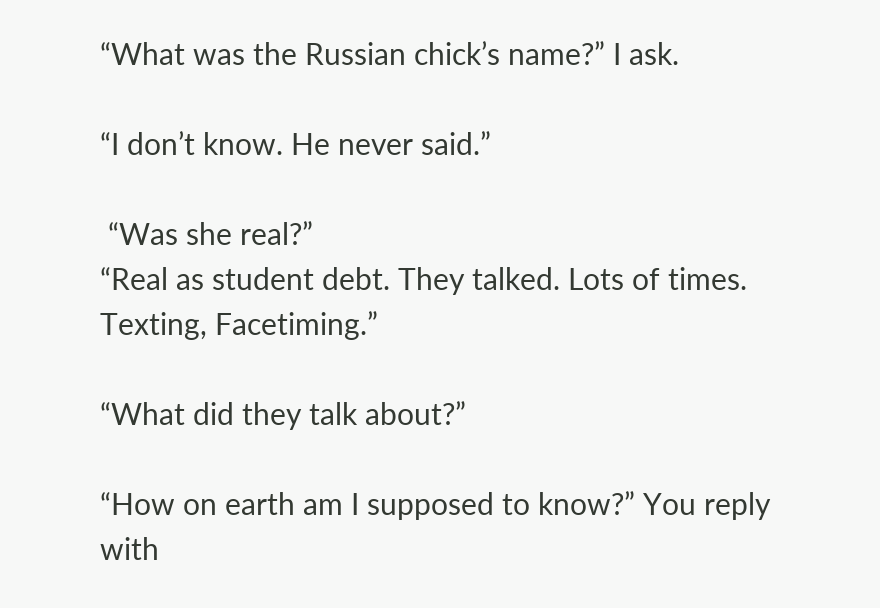“What was the Russian chick’s name?” I ask.

“I don’t know. He never said.”

 “Was she real?”
“Real as student debt. They talked. Lots of times. Texting, Facetiming.”

“What did they talk about?”

“How on earth am I supposed to know?” You reply with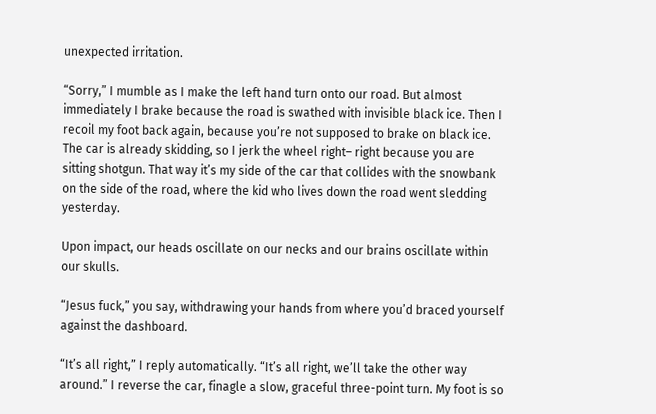unexpected irritation.

“Sorry,” I mumble as I make the left hand turn onto our road. But almost immediately I brake because the road is swathed with invisible black ice. Then I recoil my foot back again, because you’re not supposed to brake on black ice. The car is already skidding, so I jerk the wheel right– right because you are sitting shotgun. That way it’s my side of the car that collides with the snowbank on the side of the road, where the kid who lives down the road went sledding yesterday.

Upon impact, our heads oscillate on our necks and our brains oscillate within our skulls.

“Jesus fuck,” you say, withdrawing your hands from where you’d braced yourself against the dashboard.

“It’s all right,” I reply automatically. “It’s all right, we’ll take the other way around.” I reverse the car, finagle a slow, graceful three-point turn. My foot is so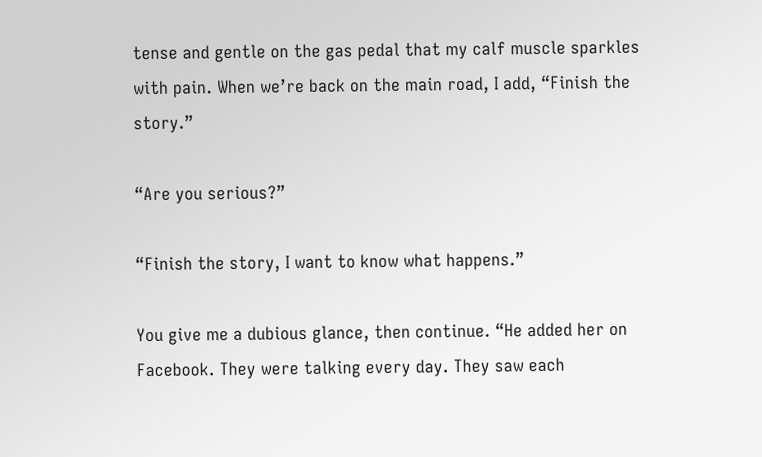tense and gentle on the gas pedal that my calf muscle sparkles with pain. When we’re back on the main road, I add, “Finish the story.”

“Are you serious?”

“Finish the story, I want to know what happens.”

You give me a dubious glance, then continue. “He added her on Facebook. They were talking every day. They saw each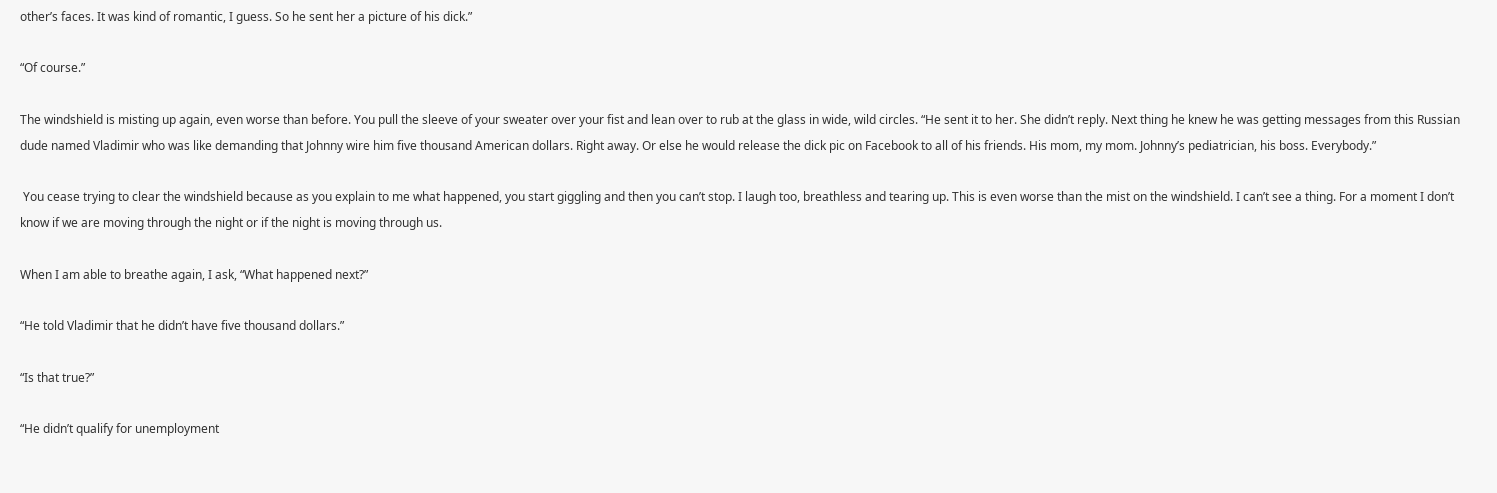other’s faces. It was kind of romantic, I guess. So he sent her a picture of his dick.”

“Of course.”

The windshield is misting up again, even worse than before. You pull the sleeve of your sweater over your fist and lean over to rub at the glass in wide, wild circles. “He sent it to her. She didn’t reply. Next thing he knew he was getting messages from this Russian dude named Vladimir who was like demanding that Johnny wire him five thousand American dollars. Right away. Or else he would release the dick pic on Facebook to all of his friends. His mom, my mom. Johnny’s pediatrician, his boss. Everybody.”

 You cease trying to clear the windshield because as you explain to me what happened, you start giggling and then you can’t stop. I laugh too, breathless and tearing up. This is even worse than the mist on the windshield. I can’t see a thing. For a moment I don’t know if we are moving through the night or if the night is moving through us.

When I am able to breathe again, I ask, “What happened next?”

“He told Vladimir that he didn’t have five thousand dollars.”

“Is that true?”

“He didn’t qualify for unemployment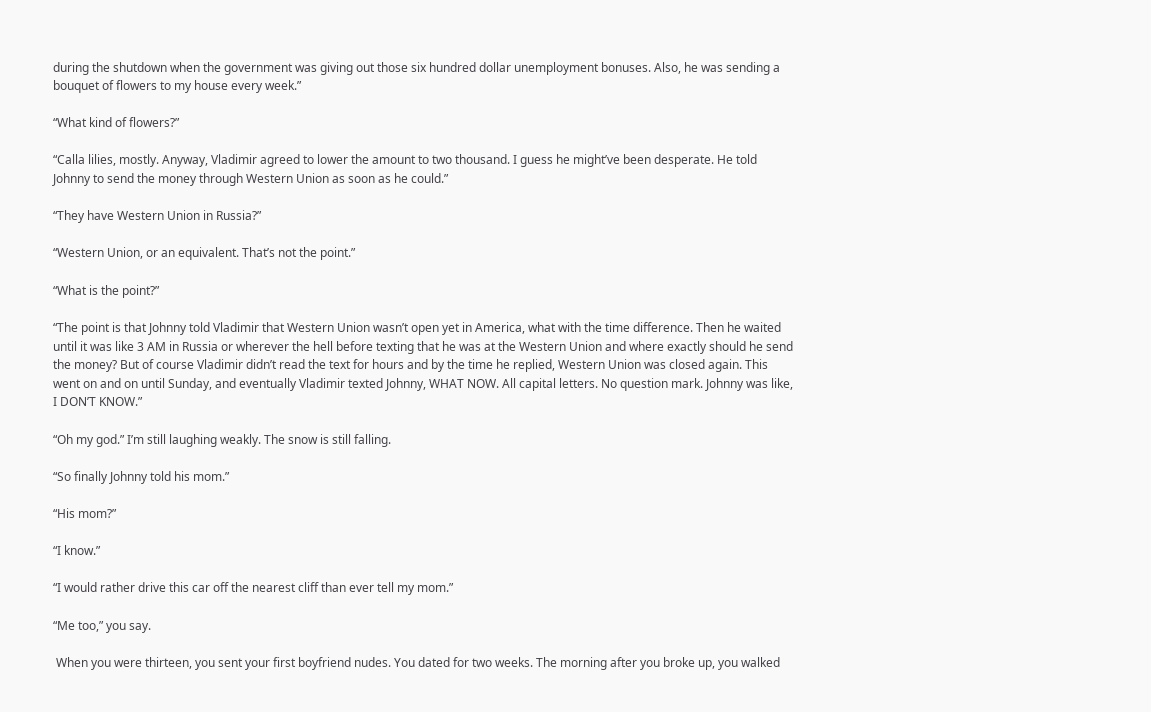during the shutdown when the government was giving out those six hundred dollar unemployment bonuses. Also, he was sending a bouquet of flowers to my house every week.”

“What kind of flowers?”

“Calla lilies, mostly. Anyway, Vladimir agreed to lower the amount to two thousand. I guess he might’ve been desperate. He told Johnny to send the money through Western Union as soon as he could.”

“They have Western Union in Russia?”

“Western Union, or an equivalent. That’s not the point.”

“What is the point?”

“The point is that Johnny told Vladimir that Western Union wasn’t open yet in America, what with the time difference. Then he waited until it was like 3 AM in Russia or wherever the hell before texting that he was at the Western Union and where exactly should he send the money? But of course Vladimir didn’t read the text for hours and by the time he replied, Western Union was closed again. This went on and on until Sunday, and eventually Vladimir texted Johnny, WHAT NOW. All capital letters. No question mark. Johnny was like, I DON’T KNOW.”

“Oh my god.” I’m still laughing weakly. The snow is still falling.

“So finally Johnny told his mom.”

“His mom?”

“I know.”

“I would rather drive this car off the nearest cliff than ever tell my mom.”

“Me too,” you say.

 When you were thirteen, you sent your first boyfriend nudes. You dated for two weeks. The morning after you broke up, you walked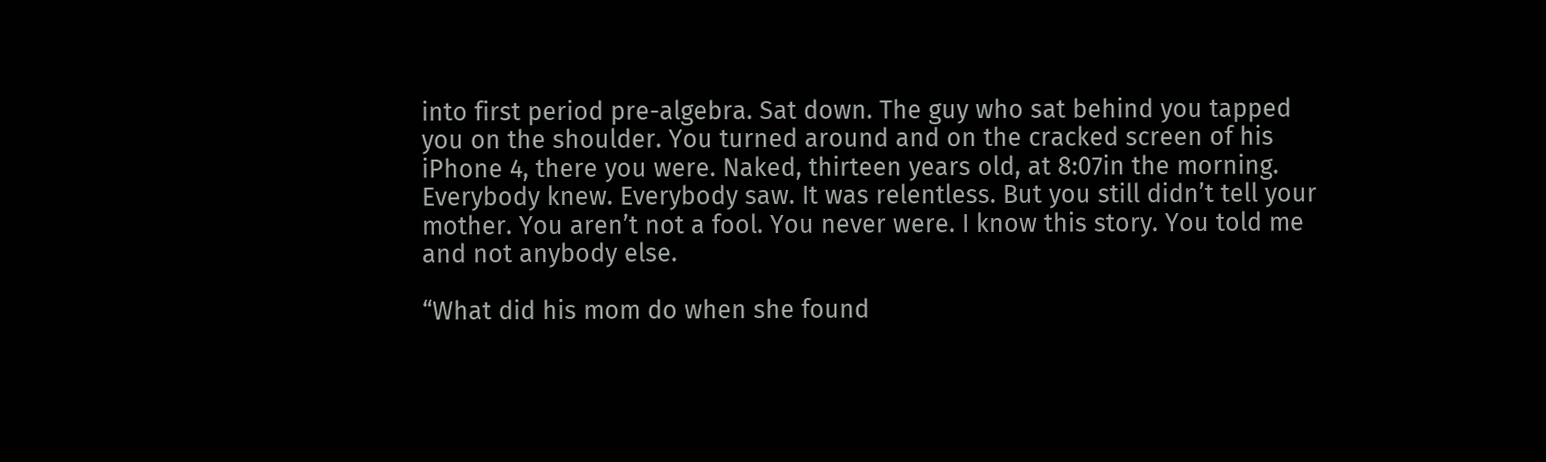into first period pre-algebra. Sat down. The guy who sat behind you tapped you on the shoulder. You turned around and on the cracked screen of his iPhone 4, there you were. Naked, thirteen years old, at 8:07in the morning. Everybody knew. Everybody saw. It was relentless. But you still didn’t tell your mother. You aren’t not a fool. You never were. I know this story. You told me and not anybody else.

“What did his mom do when she found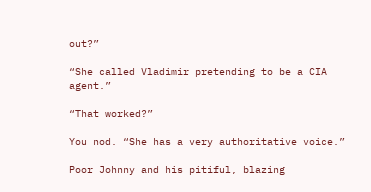out?”

“She called Vladimir pretending to be a CIA agent.”

“That worked?”

You nod. “She has a very authoritative voice.”

Poor Johnny and his pitiful, blazing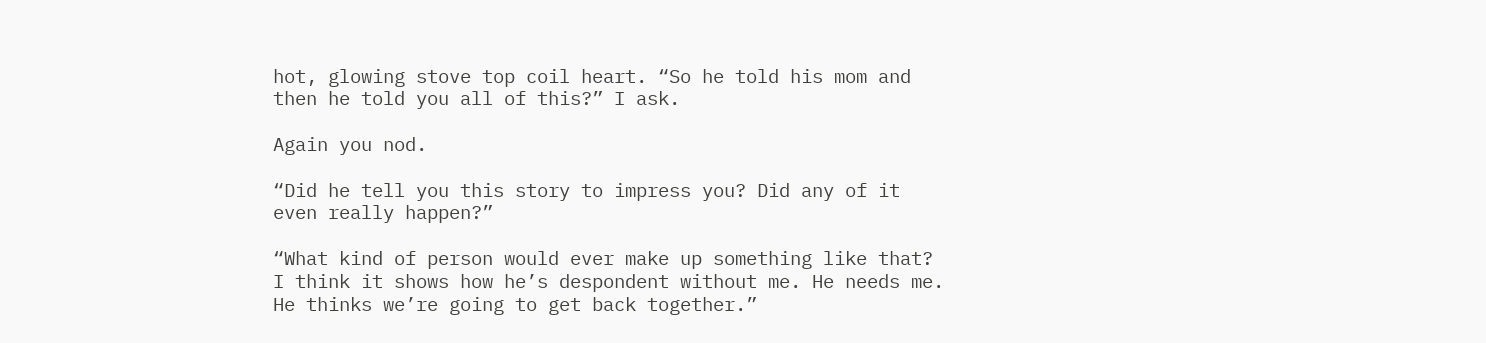hot, glowing stove top coil heart. “So he told his mom and then he told you all of this?” I ask.

Again you nod.

“Did he tell you this story to impress you? Did any of it even really happen?”

“What kind of person would ever make up something like that? I think it shows how he’s despondent without me. He needs me. He thinks we’re going to get back together.”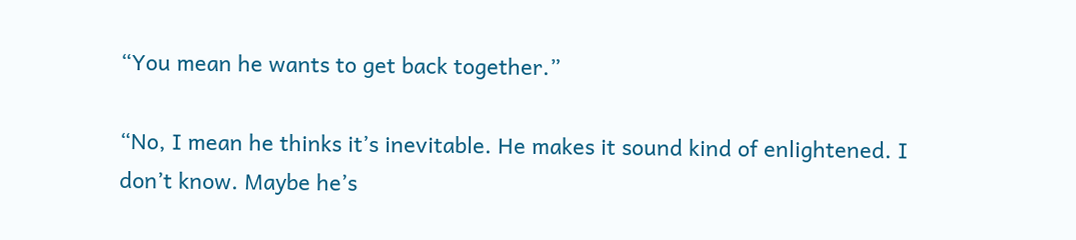“You mean he wants to get back together.”

“No, I mean he thinks it’s inevitable. He makes it sound kind of enlightened. I don’t know. Maybe he’s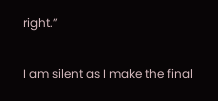right.”

I am silent as I make the final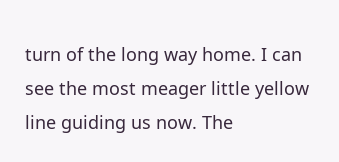turn of the long way home. I can see the most meager little yellow line guiding us now. The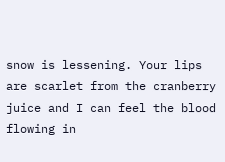snow is lessening. Your lips are scarlet from the cranberry juice and I can feel the blood flowing in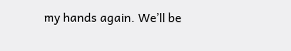my hands again. We’ll be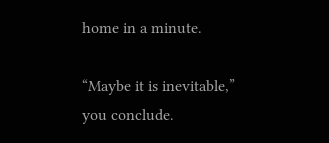home in a minute.

“Maybe it is inevitable,” you conclude.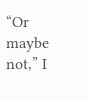“Or maybe not,” I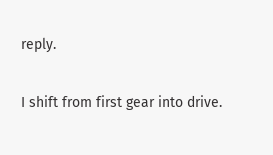reply.

I shift from first gear into drive.